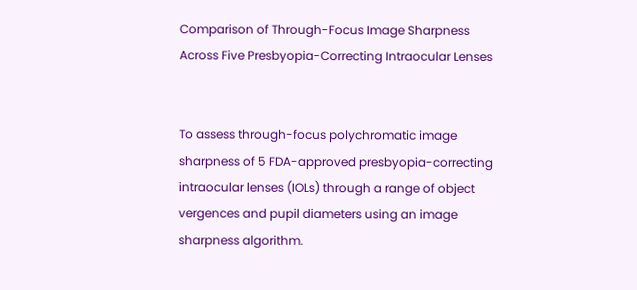Comparison of Through-Focus Image Sharpness Across Five Presbyopia-Correcting Intraocular Lenses


To assess through-focus polychromatic image sharpness of 5 FDA-approved presbyopia-correcting intraocular lenses (IOLs) through a range of object vergences and pupil diameters using an image sharpness algorithm.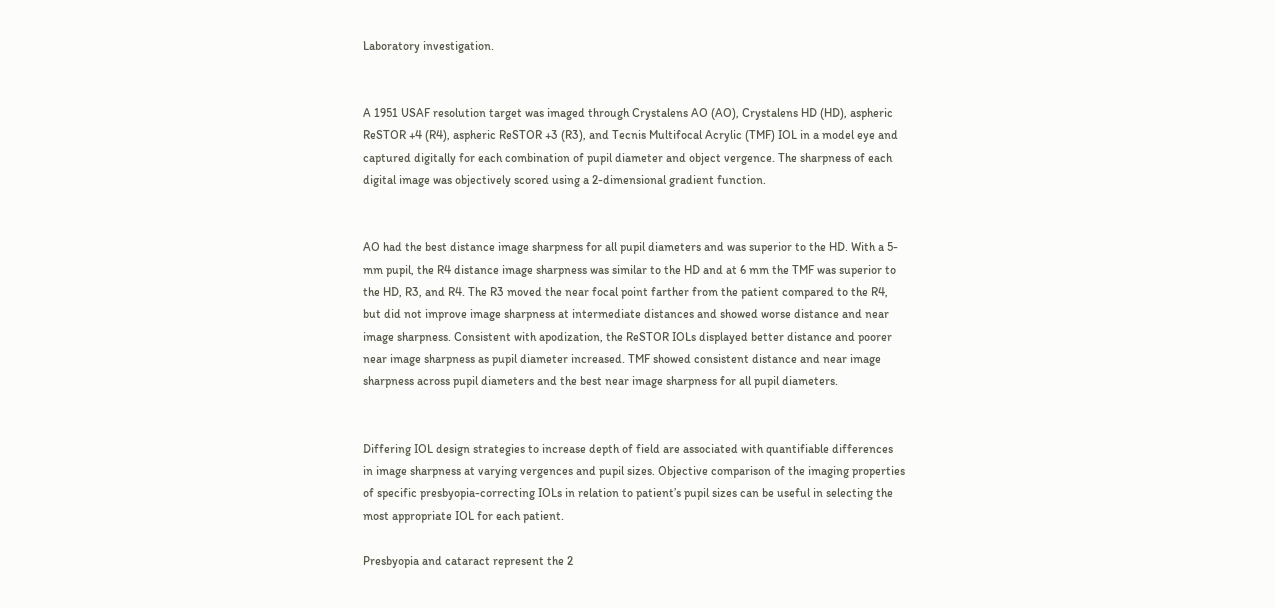Laboratory investigation.


A 1951 USAF resolution target was imaged through Crystalens AO (AO), Crystalens HD (HD), aspheric ReSTOR +4 (R4), aspheric ReSTOR +3 (R3), and Tecnis Multifocal Acrylic (TMF) IOL in a model eye and captured digitally for each combination of pupil diameter and object vergence. The sharpness of each digital image was objectively scored using a 2-dimensional gradient function.


AO had the best distance image sharpness for all pupil diameters and was superior to the HD. With a 5-mm pupil, the R4 distance image sharpness was similar to the HD and at 6 mm the TMF was superior to the HD, R3, and R4. The R3 moved the near focal point farther from the patient compared to the R4, but did not improve image sharpness at intermediate distances and showed worse distance and near image sharpness. Consistent with apodization, the ReSTOR IOLs displayed better distance and poorer near image sharpness as pupil diameter increased. TMF showed consistent distance and near image sharpness across pupil diameters and the best near image sharpness for all pupil diameters.


Differing IOL design strategies to increase depth of field are associated with quantifiable differences in image sharpness at varying vergences and pupil sizes. Objective comparison of the imaging properties of specific presbyopia-correcting IOLs in relation to patient’s pupil sizes can be useful in selecting the most appropriate IOL for each patient.

Presbyopia and cataract represent the 2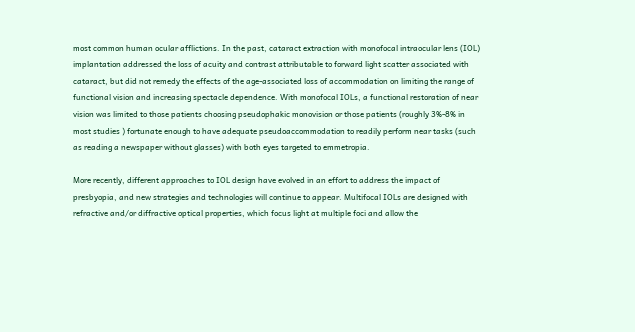most common human ocular afflictions. In the past, cataract extraction with monofocal intraocular lens (IOL) implantation addressed the loss of acuity and contrast attributable to forward light scatter associated with cataract, but did not remedy the effects of the age-associated loss of accommodation on limiting the range of functional vision and increasing spectacle dependence. With monofocal IOLs, a functional restoration of near vision was limited to those patients choosing pseudophakic monovision or those patients (roughly 3%-8% in most studies ) fortunate enough to have adequate pseudoaccommodation to readily perform near tasks (such as reading a newspaper without glasses) with both eyes targeted to emmetropia.

More recently, different approaches to IOL design have evolved in an effort to address the impact of presbyopia, and new strategies and technologies will continue to appear. Multifocal IOLs are designed with refractive and/or diffractive optical properties, which focus light at multiple foci and allow the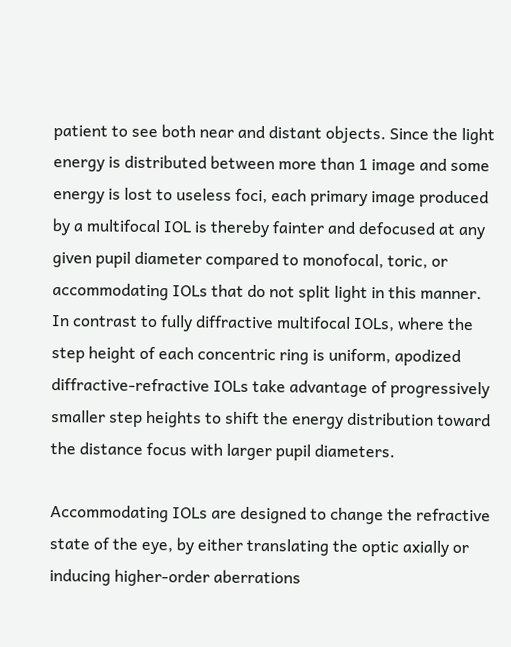patient to see both near and distant objects. Since the light energy is distributed between more than 1 image and some energy is lost to useless foci, each primary image produced by a multifocal IOL is thereby fainter and defocused at any given pupil diameter compared to monofocal, toric, or accommodating IOLs that do not split light in this manner. In contrast to fully diffractive multifocal IOLs, where the step height of each concentric ring is uniform, apodized diffractive-refractive IOLs take advantage of progressively smaller step heights to shift the energy distribution toward the distance focus with larger pupil diameters.

Accommodating IOLs are designed to change the refractive state of the eye, by either translating the optic axially or inducing higher-order aberrations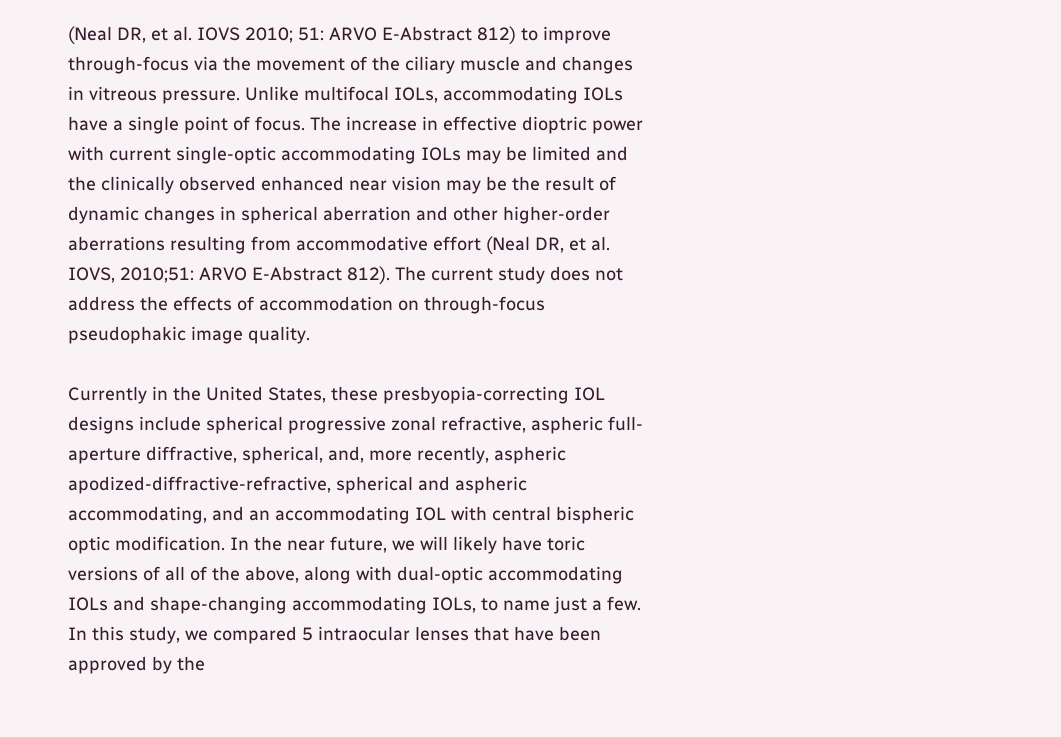(Neal DR, et al. IOVS 2010; 51: ARVO E-Abstract 812) to improve through-focus via the movement of the ciliary muscle and changes in vitreous pressure. Unlike multifocal IOLs, accommodating IOLs have a single point of focus. The increase in effective dioptric power with current single-optic accommodating IOLs may be limited and the clinically observed enhanced near vision may be the result of dynamic changes in spherical aberration and other higher-order aberrations resulting from accommodative effort (Neal DR, et al. IOVS, 2010;51: ARVO E-Abstract 812). The current study does not address the effects of accommodation on through-focus pseudophakic image quality.

Currently in the United States, these presbyopia-correcting IOL designs include spherical progressive zonal refractive, aspheric full-aperture diffractive, spherical, and, more recently, aspheric apodized-diffractive-refractive, spherical and aspheric accommodating, and an accommodating IOL with central bispheric optic modification. In the near future, we will likely have toric versions of all of the above, along with dual-optic accommodating IOLs and shape-changing accommodating IOLs, to name just a few. In this study, we compared 5 intraocular lenses that have been approved by the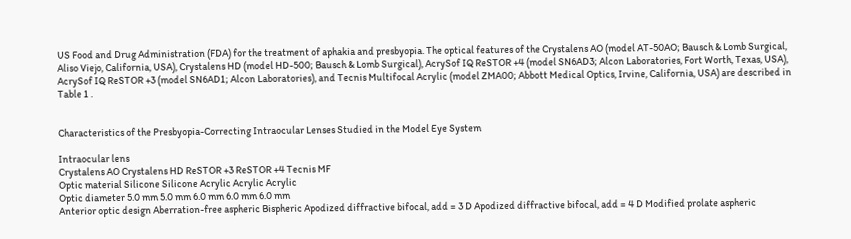US Food and Drug Administration (FDA) for the treatment of aphakia and presbyopia. The optical features of the Crystalens AO (model AT-50AO; Bausch & Lomb Surgical, Aliso Viejo, California, USA), Crystalens HD (model HD-500; Bausch & Lomb Surgical), AcrySof IQ ReSTOR +4 (model SN6AD3; Alcon Laboratories, Fort Worth, Texas, USA), AcrySof IQ ReSTOR +3 (model SN6AD1; Alcon Laboratories), and Tecnis Multifocal Acrylic (model ZMA00; Abbott Medical Optics, Irvine, California, USA) are described in Table 1 .


Characteristics of the Presbyopia-Correcting Intraocular Lenses Studied in the Model Eye System

Intraocular lens
Crystalens AO Crystalens HD ReSTOR +3 ReSTOR +4 Tecnis MF
Optic material Silicone Silicone Acrylic Acrylic Acrylic
Optic diameter 5.0 mm 5.0 mm 6.0 mm 6.0 mm 6.0 mm
Anterior optic design Aberration-free aspheric Bispheric Apodized diffractive bifocal, add = 3 D Apodized diffractive bifocal, add = 4 D Modified prolate aspheric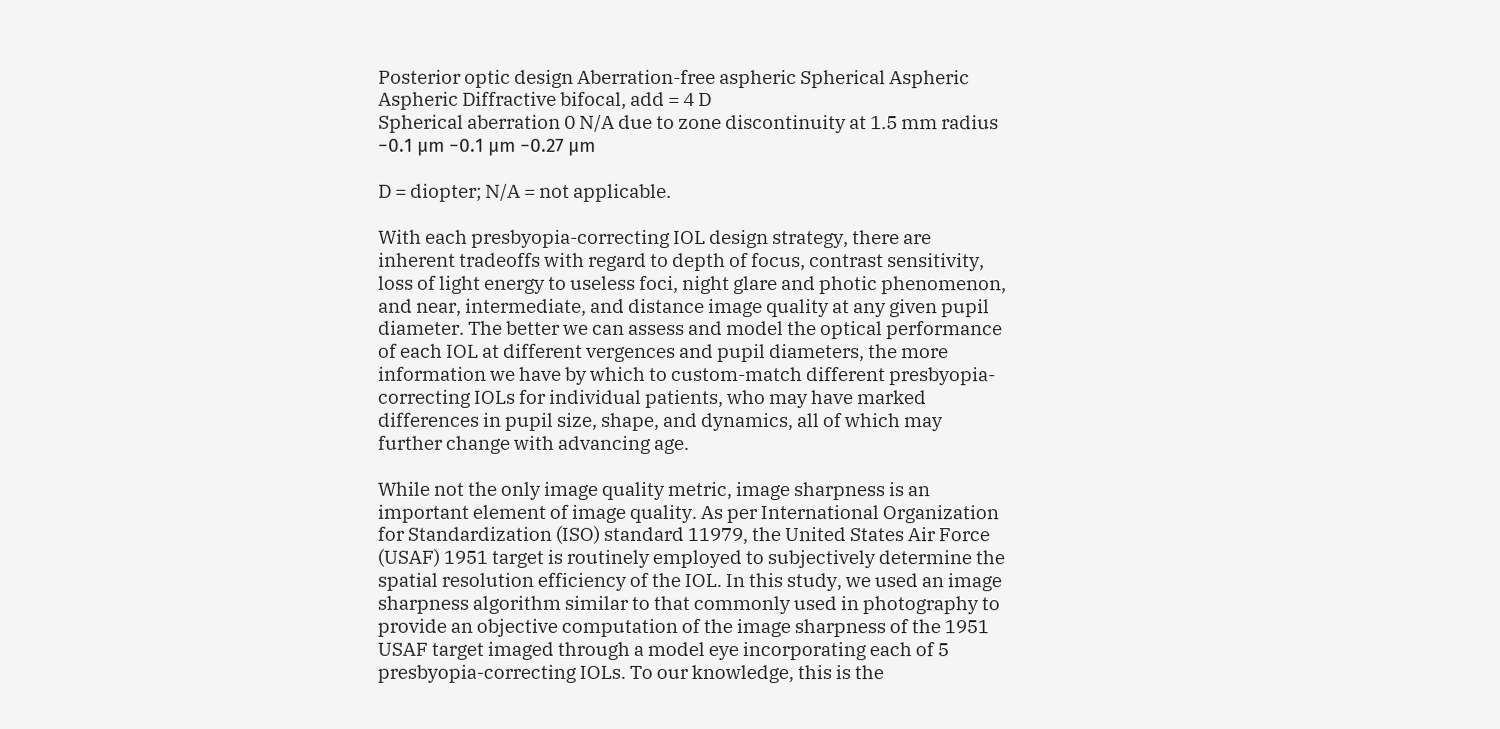Posterior optic design Aberration-free aspheric Spherical Aspheric Aspheric Diffractive bifocal, add = 4 D
Spherical aberration 0 N/A due to zone discontinuity at 1.5 mm radius −0.1 μm −0.1 μm −0.27 μm

D = diopter; N/A = not applicable.

With each presbyopia-correcting IOL design strategy, there are inherent tradeoffs with regard to depth of focus, contrast sensitivity, loss of light energy to useless foci, night glare and photic phenomenon, and near, intermediate, and distance image quality at any given pupil diameter. The better we can assess and model the optical performance of each IOL at different vergences and pupil diameters, the more information we have by which to custom-match different presbyopia-correcting IOLs for individual patients, who may have marked differences in pupil size, shape, and dynamics, all of which may further change with advancing age.

While not the only image quality metric, image sharpness is an important element of image quality. As per International Organization for Standardization (ISO) standard 11979, the United States Air Force (USAF) 1951 target is routinely employed to subjectively determine the spatial resolution efficiency of the IOL. In this study, we used an image sharpness algorithm similar to that commonly used in photography to provide an objective computation of the image sharpness of the 1951 USAF target imaged through a model eye incorporating each of 5 presbyopia-correcting IOLs. To our knowledge, this is the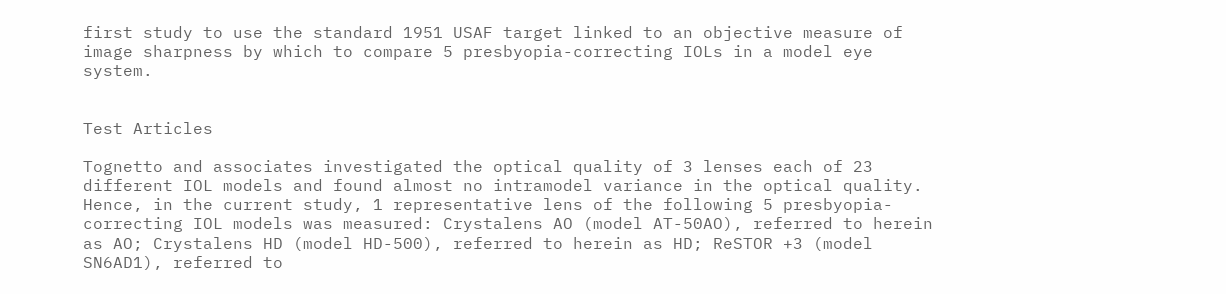first study to use the standard 1951 USAF target linked to an objective measure of image sharpness by which to compare 5 presbyopia-correcting IOLs in a model eye system.


Test Articles

Tognetto and associates investigated the optical quality of 3 lenses each of 23 different IOL models and found almost no intramodel variance in the optical quality. Hence, in the current study, 1 representative lens of the following 5 presbyopia-correcting IOL models was measured: Crystalens AO (model AT-50AO), referred to herein as AO; Crystalens HD (model HD-500), referred to herein as HD; ReSTOR +3 (model SN6AD1), referred to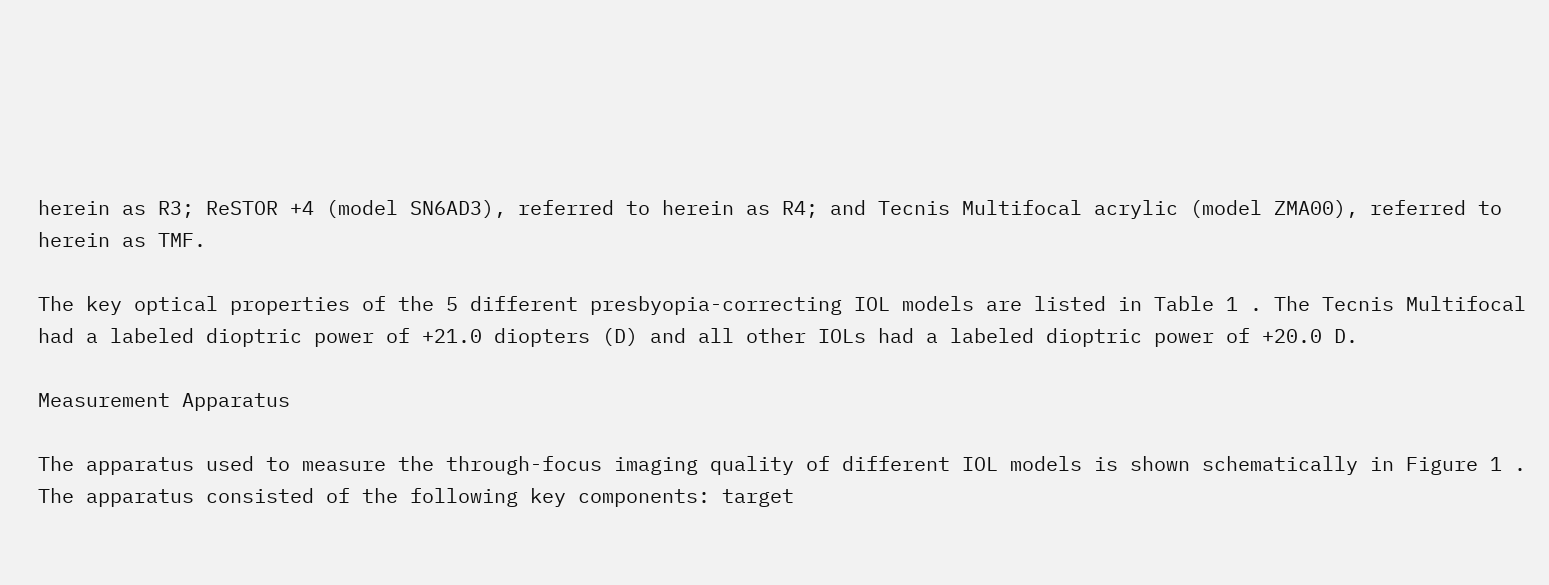herein as R3; ReSTOR +4 (model SN6AD3), referred to herein as R4; and Tecnis Multifocal acrylic (model ZMA00), referred to herein as TMF.

The key optical properties of the 5 different presbyopia-correcting IOL models are listed in Table 1 . The Tecnis Multifocal had a labeled dioptric power of +21.0 diopters (D) and all other IOLs had a labeled dioptric power of +20.0 D.

Measurement Apparatus

The apparatus used to measure the through-focus imaging quality of different IOL models is shown schematically in Figure 1 . The apparatus consisted of the following key components: target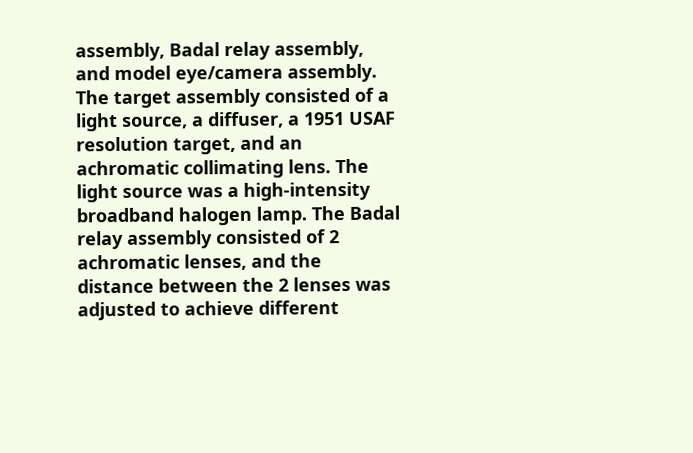assembly, Badal relay assembly, and model eye/camera assembly. The target assembly consisted of a light source, a diffuser, a 1951 USAF resolution target, and an achromatic collimating lens. The light source was a high-intensity broadband halogen lamp. The Badal relay assembly consisted of 2 achromatic lenses, and the distance between the 2 lenses was adjusted to achieve different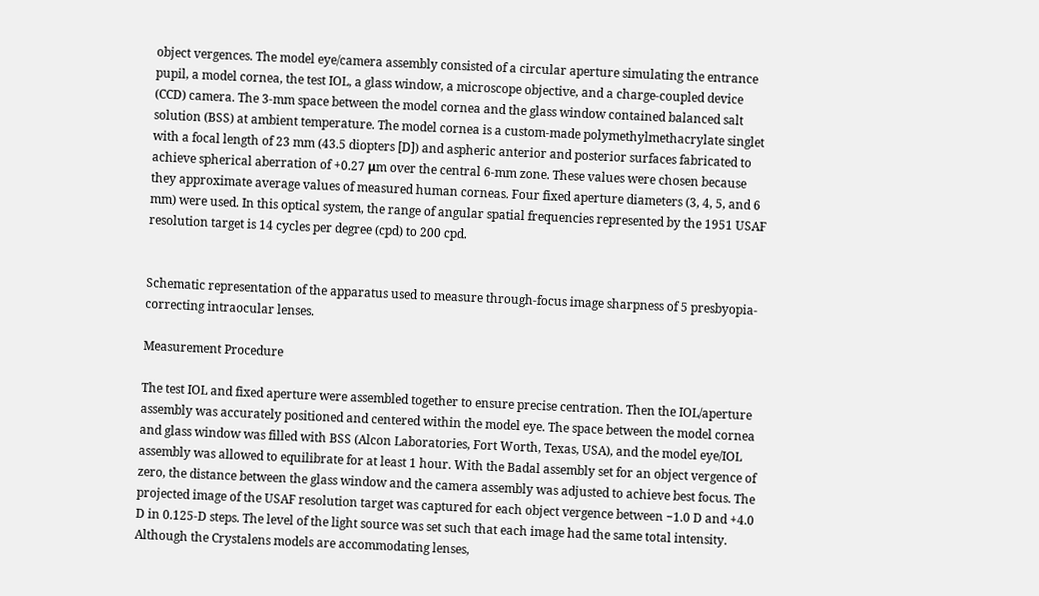object vergences. The model eye/camera assembly consisted of a circular aperture simulating the entrance pupil, a model cornea, the test IOL, a glass window, a microscope objective, and a charge-coupled device (CCD) camera. The 3-mm space between the model cornea and the glass window contained balanced salt solution (BSS) at ambient temperature. The model cornea is a custom-made polymethylmethacrylate singlet with a focal length of 23 mm (43.5 diopters [D]) and aspheric anterior and posterior surfaces fabricated to achieve spherical aberration of +0.27 μm over the central 6-mm zone. These values were chosen because they approximate average values of measured human corneas. Four fixed aperture diameters (3, 4, 5, and 6 mm) were used. In this optical system, the range of angular spatial frequencies represented by the 1951 USAF resolution target is 14 cycles per degree (cpd) to 200 cpd.


Schematic representation of the apparatus used to measure through-focus image sharpness of 5 presbyopia-correcting intraocular lenses.

Measurement Procedure

The test IOL and fixed aperture were assembled together to ensure precise centration. Then the IOL/aperture assembly was accurately positioned and centered within the model eye. The space between the model cornea and glass window was filled with BSS (Alcon Laboratories, Fort Worth, Texas, USA), and the model eye/IOL assembly was allowed to equilibrate for at least 1 hour. With the Badal assembly set for an object vergence of zero, the distance between the glass window and the camera assembly was adjusted to achieve best focus. The projected image of the USAF resolution target was captured for each object vergence between −1.0 D and +4.0 D in 0.125-D steps. The level of the light source was set such that each image had the same total intensity. Although the Crystalens models are accommodating lenses,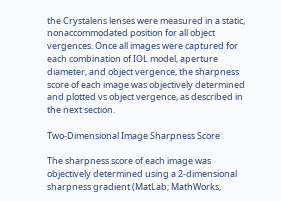the Crystalens lenses were measured in a static, nonaccommodated position for all object vergences. Once all images were captured for each combination of IOL model, aperture diameter, and object vergence, the sharpness score of each image was objectively determined and plotted vs object vergence, as described in the next section.

Two-Dimensional Image Sharpness Score

The sharpness score of each image was objectively determined using a 2-dimensional sharpness gradient (MatLab; MathWorks,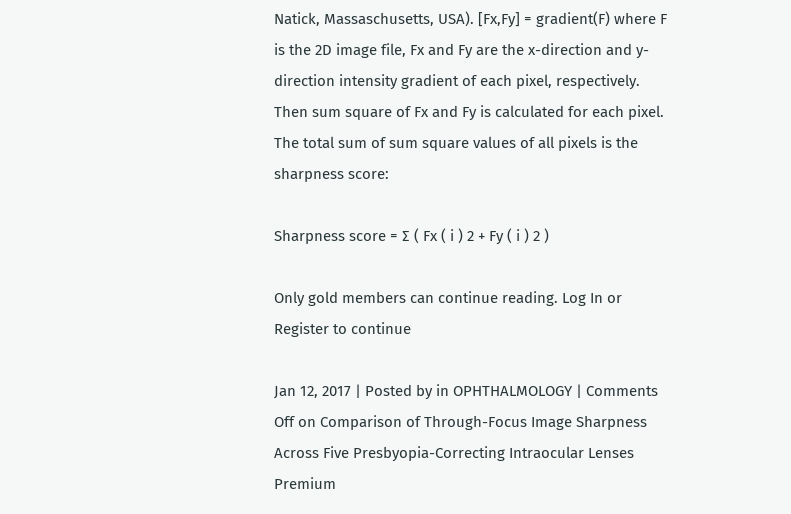Natick, Massaschusetts, USA). [Fx,Fy] = gradient(F) where F is the 2D image file, Fx and Fy are the x-direction and y-direction intensity gradient of each pixel, respectively. Then sum square of Fx and Fy is calculated for each pixel. The total sum of sum square values of all pixels is the sharpness score:

Sharpness score = ∑ ( Fx ( i ) 2 + Fy ( i ) 2 )

Only gold members can continue reading. Log In or Register to continue

Jan 12, 2017 | Posted by in OPHTHALMOLOGY | Comments Off on Comparison of Through-Focus Image Sharpness Across Five Presbyopia-Correcting Intraocular Lenses
Premium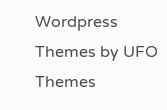Wordpress Themes by UFO Themes